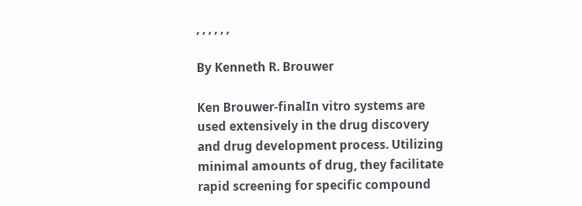, , , , , ,

By Kenneth R. Brouwer

Ken Brouwer-finalIn vitro systems are used extensively in the drug discovery and drug development process. Utilizing minimal amounts of drug, they facilitate rapid screening for specific compound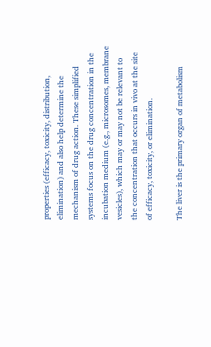properties (efficacy, toxicity, distribution, elimination) and also help determine the mechanism of drug action. These simplified systems focus on the drug concentration in the incubation medium (e.g., microsomes, membrane vesicles), which may or may not be relevant to the concentration that occurs in vivo at the site of efficacy, toxicity, or elimination.

The liver is the primary organ of metabolism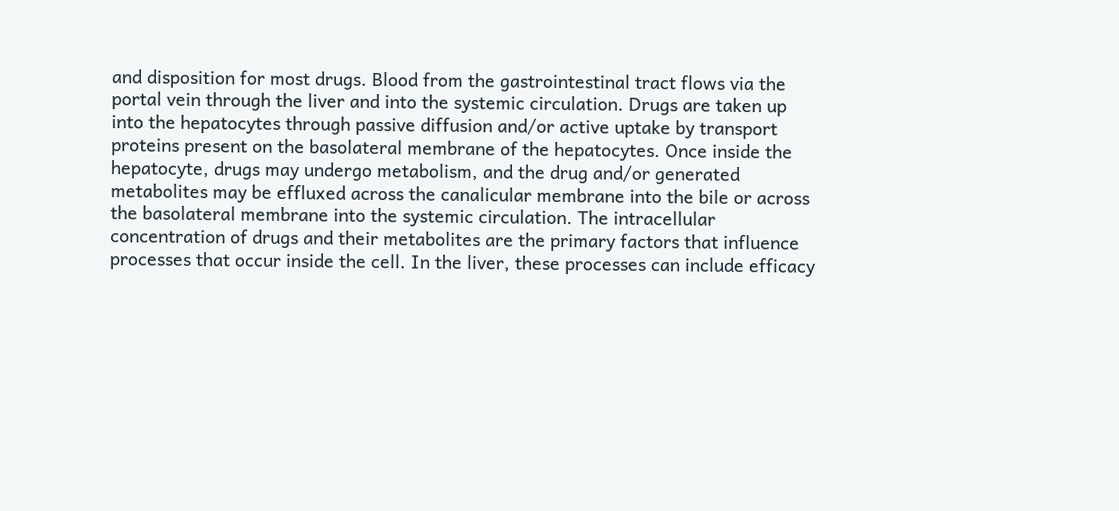and disposition for most drugs. Blood from the gastrointestinal tract flows via the portal vein through the liver and into the systemic circulation. Drugs are taken up into the hepatocytes through passive diffusion and/or active uptake by transport proteins present on the basolateral membrane of the hepatocytes. Once inside the hepatocyte, drugs may undergo metabolism, and the drug and/or generated metabolites may be effluxed across the canalicular membrane into the bile or across the basolateral membrane into the systemic circulation. The intracellular concentration of drugs and their metabolites are the primary factors that influence processes that occur inside the cell. In the liver, these processes can include efficacy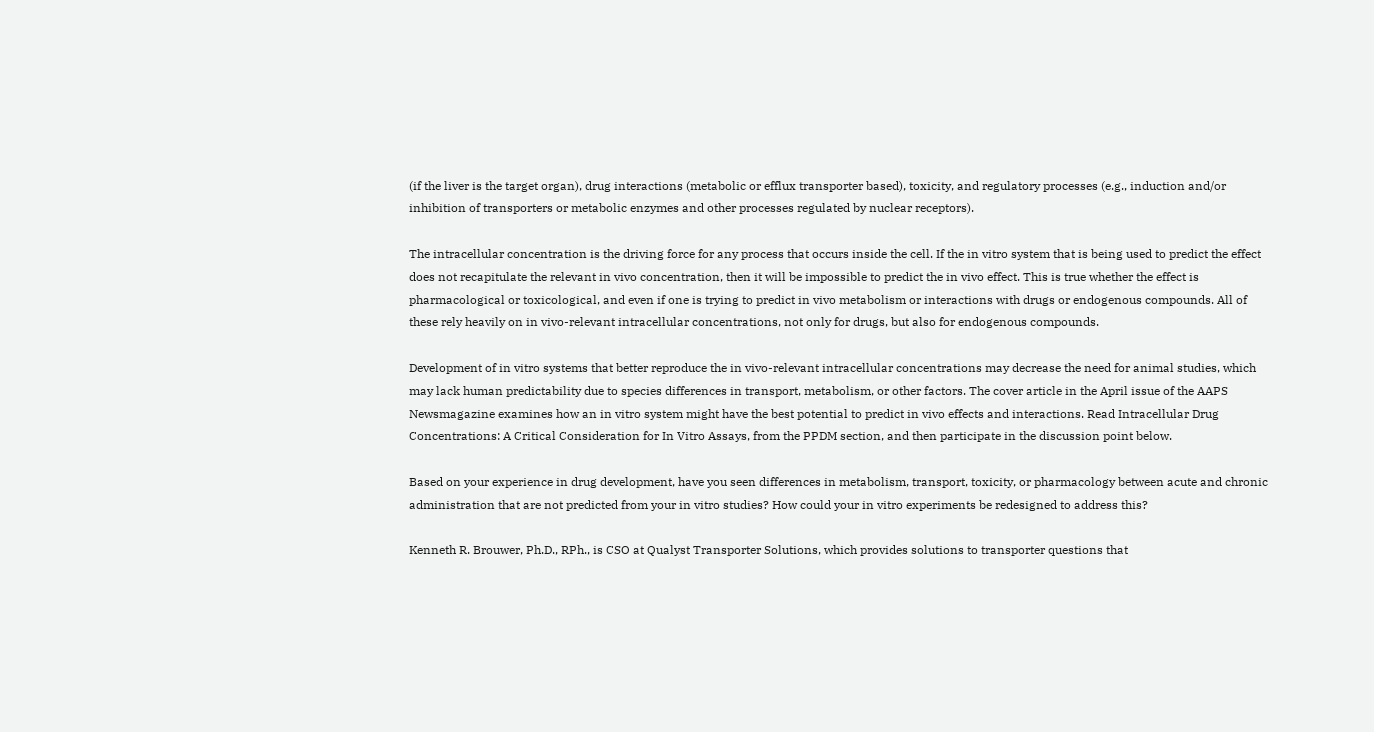(if the liver is the target organ), drug interactions (metabolic or efflux transporter based), toxicity, and regulatory processes (e.g., induction and/or inhibition of transporters or metabolic enzymes and other processes regulated by nuclear receptors).

The intracellular concentration is the driving force for any process that occurs inside the cell. If the in vitro system that is being used to predict the effect does not recapitulate the relevant in vivo concentration, then it will be impossible to predict the in vivo effect. This is true whether the effect is pharmacological or toxicological, and even if one is trying to predict in vivo metabolism or interactions with drugs or endogenous compounds. All of these rely heavily on in vivo-relevant intracellular concentrations, not only for drugs, but also for endogenous compounds.

Development of in vitro systems that better reproduce the in vivo-relevant intracellular concentrations may decrease the need for animal studies, which may lack human predictability due to species differences in transport, metabolism, or other factors. The cover article in the April issue of the AAPS Newsmagazine examines how an in vitro system might have the best potential to predict in vivo effects and interactions. Read Intracellular Drug Concentrations: A Critical Consideration for In Vitro Assays, from the PPDM section, and then participate in the discussion point below.

Based on your experience in drug development, have you seen differences in metabolism, transport, toxicity, or pharmacology between acute and chronic administration that are not predicted from your in vitro studies? How could your in vitro experiments be redesigned to address this?

Kenneth R. Brouwer, Ph.D., RPh., is CSO at Qualyst Transporter Solutions, which provides solutions to transporter questions that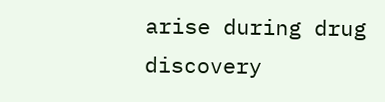arise during drug discovery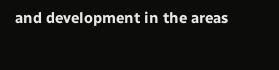and development in the areas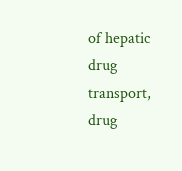of hepatic drug transport, drug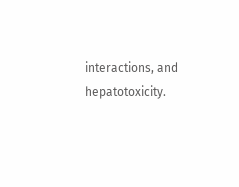interactions, and hepatotoxicity.